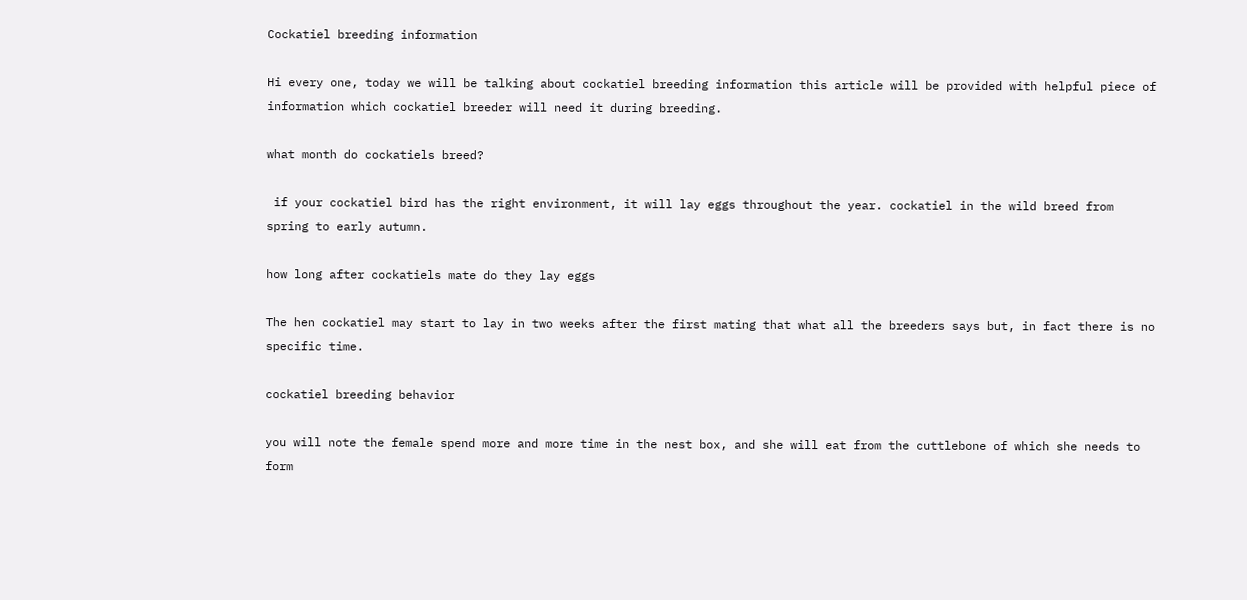Cockatiel breeding information

Hi every one, today we will be talking about cockatiel breeding information this article will be provided with helpful piece of information which cockatiel breeder will need it during breeding.

what month do cockatiels breed?

 if your cockatiel bird has the right environment, it will lay eggs throughout the year. cockatiel in the wild breed from spring to early autumn.

how long after cockatiels mate do they lay eggs

The hen cockatiel may start to lay in two weeks after the first mating that what all the breeders says but, in fact there is no specific time.

cockatiel breeding behavior

you will note the female spend more and more time in the nest box, and she will eat from the cuttlebone of which she needs to form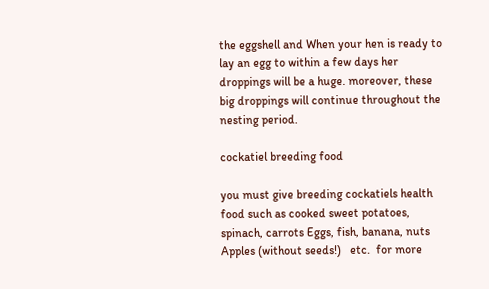the eggshell and When your hen is ready to lay an egg to within a few days her droppings will be a huge. moreover, these big droppings will continue throughout the nesting period.

cockatiel breeding food

you must give breeding cockatiels health food such as cooked sweet potatoes, spinach, carrots Eggs, fish, banana, nuts Apples (without seeds!)   etc.  for more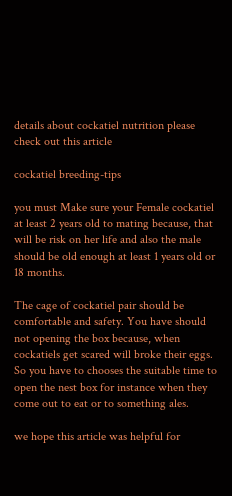details about cockatiel nutrition please check out this article

cockatiel breeding-tips

you must Make sure your Female cockatiel at least 2 years old to mating because, that will be risk on her life and also the male should be old enough at least 1 years old or 18 months.

The cage of cockatiel pair should be comfortable and safety. You have should not opening the box because, when cockatiels get scared will broke their eggs. So you have to chooses the suitable time to open the nest box for instance when they come out to eat or to something ales.

we hope this article was helpful for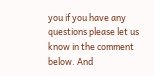you if you have any questions please let us know in the comment below. And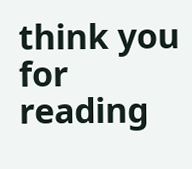think you for reading